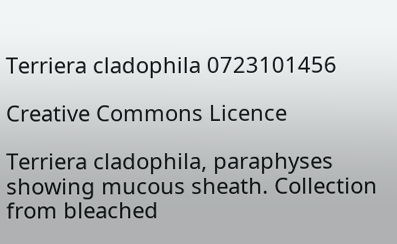Terriera cladophila 0723101456

Creative Commons Licence

Terriera cladophila, paraphyses showing mucous sheath. Collection from bleached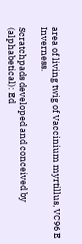area of living twig of Vaccinium myrtillus, VC96 E Inverness.

Scratchpads developed and conceived by (alphabetical): Ed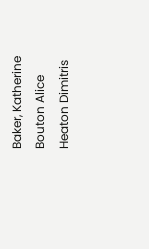Baker, Katherine Bouton Alice Heaton Dimitris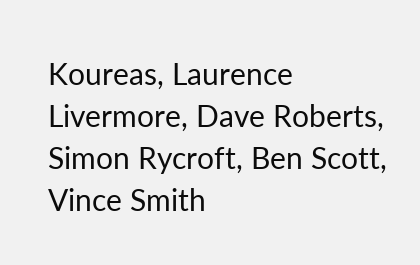Koureas, Laurence Livermore, Dave Roberts, Simon Rycroft, Ben Scott, Vince Smith